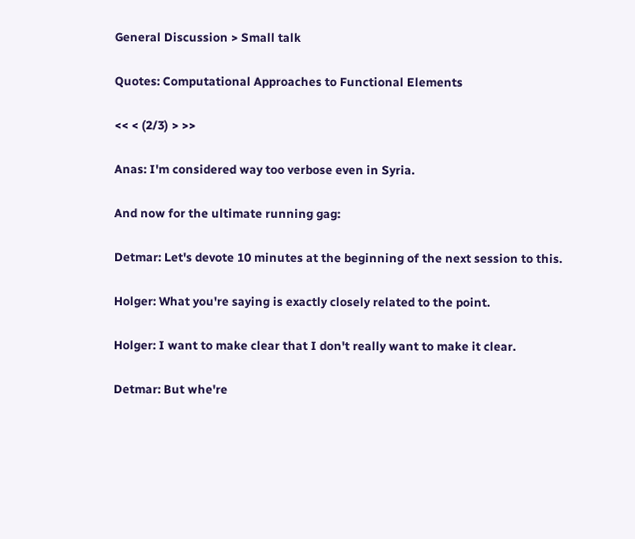General Discussion > Small talk

Quotes: Computational Approaches to Functional Elements

<< < (2/3) > >>

Anas: I'm considered way too verbose even in Syria.

And now for the ultimate running gag:

Detmar: Let's devote 10 minutes at the beginning of the next session to this.

Holger: What you're saying is exactly closely related to the point.

Holger: I want to make clear that I don't really want to make it clear.

Detmar: But whe're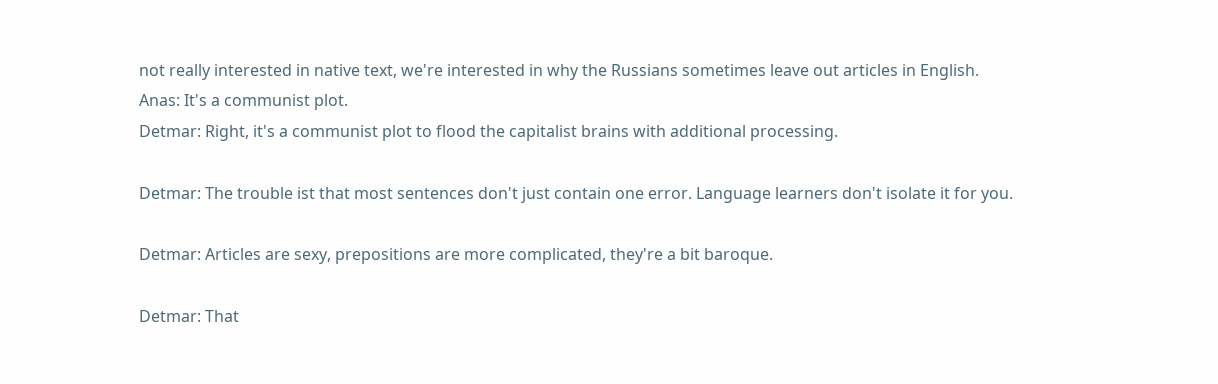not really interested in native text, we're interested in why the Russians sometimes leave out articles in English.
Anas: It's a communist plot.
Detmar: Right, it's a communist plot to flood the capitalist brains with additional processing.

Detmar: The trouble ist that most sentences don't just contain one error. Language learners don't isolate it for you.

Detmar: Articles are sexy, prepositions are more complicated, they're a bit baroque.

Detmar: That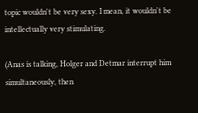topic wouldn't be very sexy. I mean, it wouldn't be intellectually very stimulating.

(Anas is talking, Holger and Detmar interrupt him simultaneously, then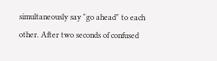simultaneously say "go ahead" to each other. After two seconds of confused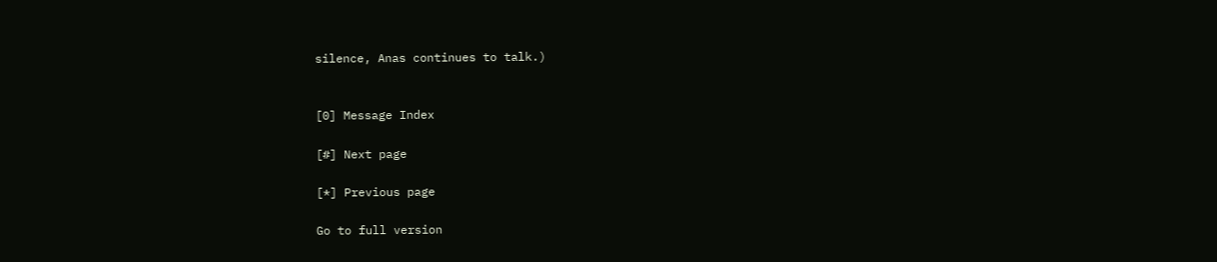silence, Anas continues to talk.)


[0] Message Index

[#] Next page

[*] Previous page

Go to full version